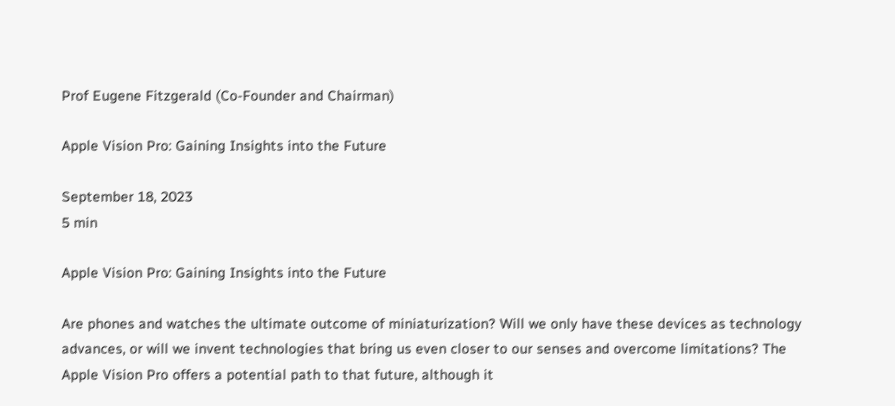Prof Eugene Fitzgerald (Co-Founder and Chairman)

Apple Vision Pro: Gaining Insights into the Future

September 18, 2023
5 min

Apple Vision Pro: Gaining Insights into the Future

Are phones and watches the ultimate outcome of miniaturization? Will we only have these devices as technology advances, or will we invent technologies that bring us even closer to our senses and overcome limitations? The Apple Vision Pro offers a potential path to that future, although it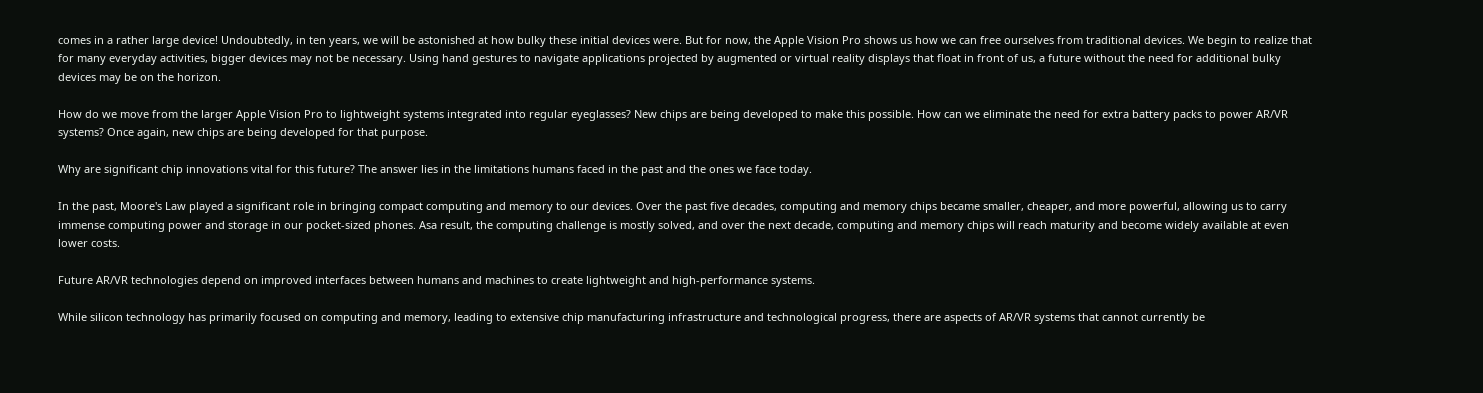comes in a rather large device! Undoubtedly, in ten years, we will be astonished at how bulky these initial devices were. But for now, the Apple Vision Pro shows us how we can free ourselves from traditional devices. We begin to realize that for many everyday activities, bigger devices may not be necessary. Using hand gestures to navigate applications projected by augmented or virtual reality displays that float in front of us, a future without the need for additional bulky devices may be on the horizon.

How do we move from the larger Apple Vision Pro to lightweight systems integrated into regular eyeglasses? New chips are being developed to make this possible. How can we eliminate the need for extra battery packs to power AR/VR systems? Once again, new chips are being developed for that purpose.

Why are significant chip innovations vital for this future? The answer lies in the limitations humans faced in the past and the ones we face today.

In the past, Moore's Law played a significant role in bringing compact computing and memory to our devices. Over the past five decades, computing and memory chips became smaller, cheaper, and more powerful, allowing us to carry immense computing power and storage in our pocket-sized phones. Asa result, the computing challenge is mostly solved, and over the next decade, computing and memory chips will reach maturity and become widely available at even lower costs.

Future AR/VR technologies depend on improved interfaces between humans and machines to create lightweight and high-performance systems.

While silicon technology has primarily focused on computing and memory, leading to extensive chip manufacturing infrastructure and technological progress, there are aspects of AR/VR systems that cannot currently be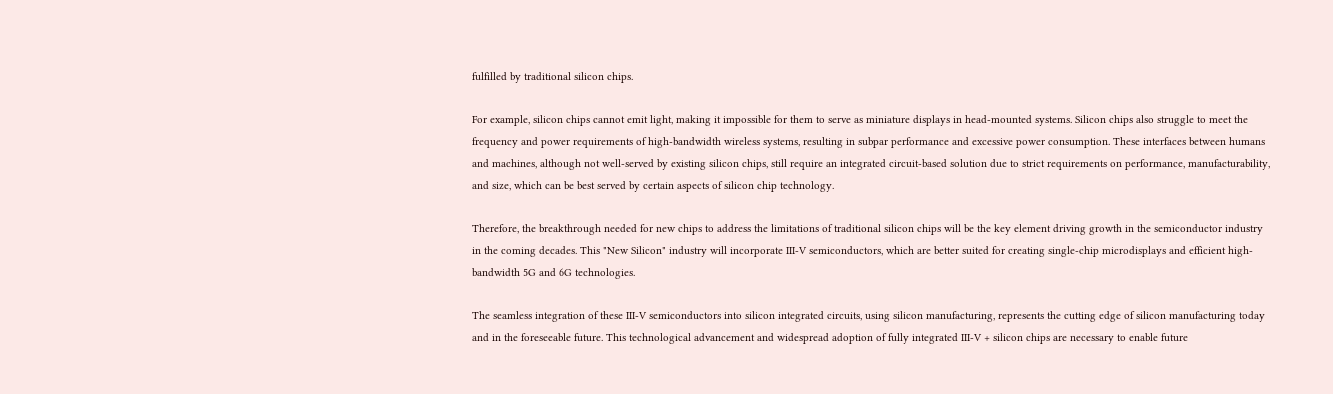fulfilled by traditional silicon chips.

For example, silicon chips cannot emit light, making it impossible for them to serve as miniature displays in head-mounted systems. Silicon chips also struggle to meet the frequency and power requirements of high-bandwidth wireless systems, resulting in subpar performance and excessive power consumption. These interfaces between humans and machines, although not well-served by existing silicon chips, still require an integrated circuit-based solution due to strict requirements on performance, manufacturability, and size, which can be best served by certain aspects of silicon chip technology.

Therefore, the breakthrough needed for new chips to address the limitations of traditional silicon chips will be the key element driving growth in the semiconductor industry in the coming decades. This "New Silicon" industry will incorporate III-V semiconductors, which are better suited for creating single-chip microdisplays and efficient high-bandwidth 5G and 6G technologies.

The seamless integration of these III-V semiconductors into silicon integrated circuits, using silicon manufacturing, represents the cutting edge of silicon manufacturing today and in the foreseeable future. This technological advancement and widespread adoption of fully integrated III-V + silicon chips are necessary to enable future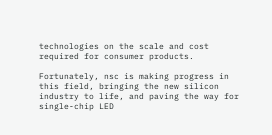technologies on the scale and cost required for consumer products.

Fortunately, nsc is making progress in this field, bringing the new silicon industry to life, and paving the way for single-chip LED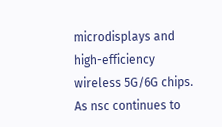microdisplays and high-efficiency wireless 5G/6G chips. As nsc continues to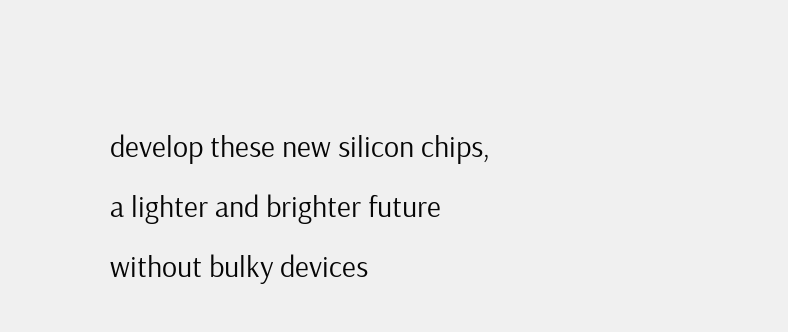develop these new silicon chips, a lighter and brighter future without bulky devices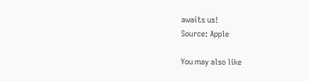awaits us!
Source: Apple

You may also like